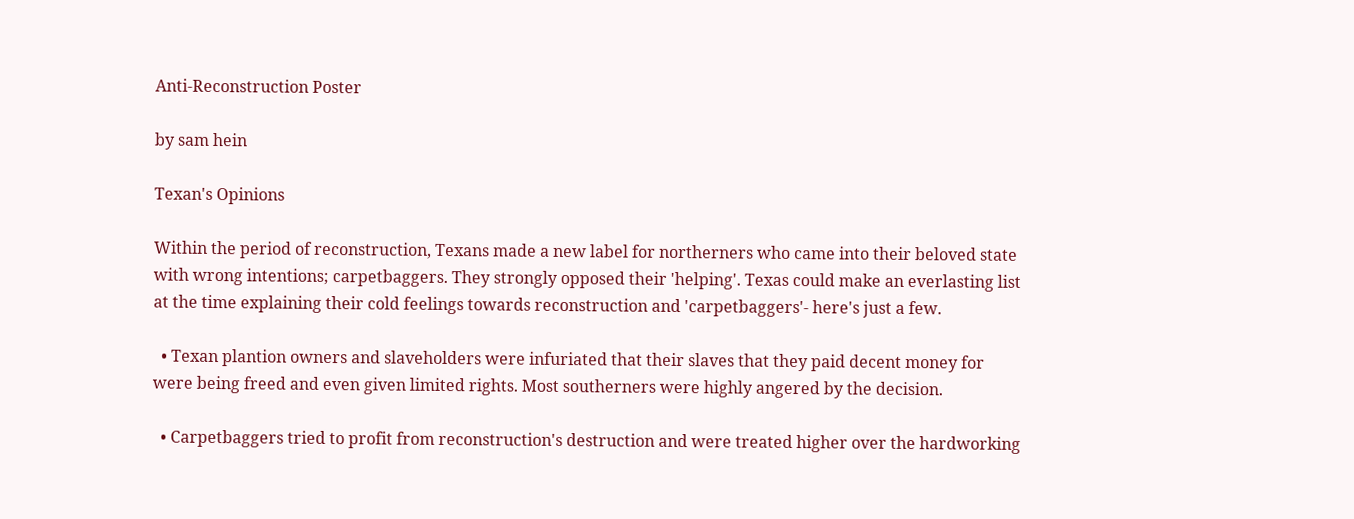Anti-Reconstruction Poster

by sam hein

Texan's Opinions

Within the period of reconstruction, Texans made a new label for northerners who came into their beloved state with wrong intentions; carpetbaggers. They strongly opposed their 'helping'. Texas could make an everlasting list at the time explaining their cold feelings towards reconstruction and 'carpetbaggers'- here's just a few.

  • Texan plantion owners and slaveholders were infuriated that their slaves that they paid decent money for were being freed and even given limited rights. Most southerners were highly angered by the decision.

  • Carpetbaggers tried to profit from reconstruction's destruction and were treated higher over the hardworking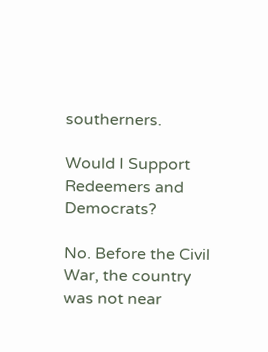southerners.

Would I Support Redeemers and Democrats?

No. Before the Civil War, the country was not near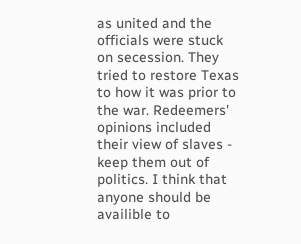as united and the officials were stuck on secession. They tried to restore Texas to how it was prior to the war. Redeemers' opinions included their view of slaves - keep them out of politics. I think that anyone should be availible to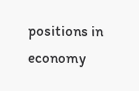positions in economy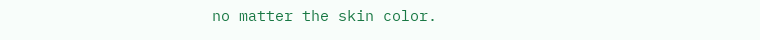no matter the skin color.